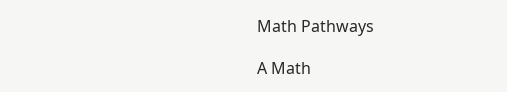Math Pathways

A Math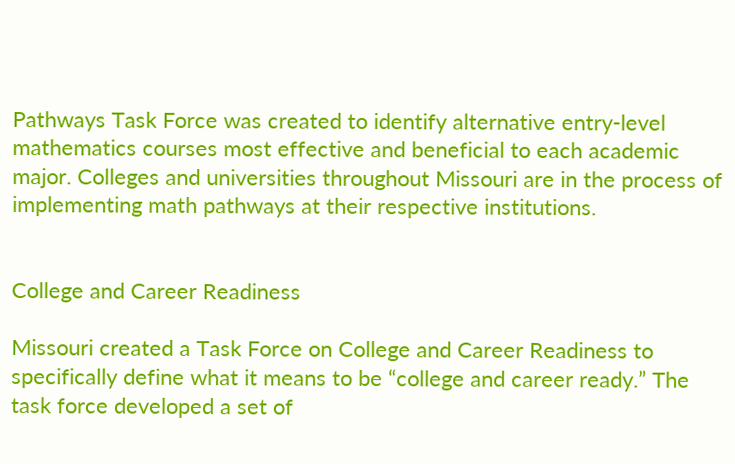Pathways Task Force was created to identify alternative entry-level mathematics courses most effective and beneficial to each academic major. Colleges and universities throughout Missouri are in the process of implementing math pathways at their respective institutions.


College and Career Readiness

Missouri created a Task Force on College and Career Readiness to specifically define what it means to be “college and career ready.” The task force developed a set of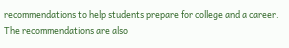recommendations to help students prepare for college and a career. The recommendations are also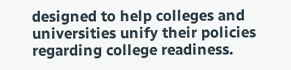designed to help colleges and universities unify their policies regarding college readiness.